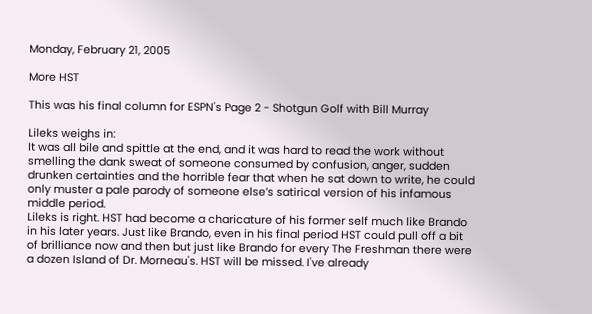Monday, February 21, 2005

More HST

This was his final column for ESPN's Page 2 - Shotgun Golf with Bill Murray

Lileks weighs in:
It was all bile and spittle at the end, and it was hard to read the work without smelling the dank sweat of someone consumed by confusion, anger, sudden drunken certainties and the horrible fear that when he sat down to write, he could only muster a pale parody of someone else’s satirical version of his infamous middle period.
Lileks is right. HST had become a charicature of his former self much like Brando in his later years. Just like Brando, even in his final period HST could pull off a bit of brilliance now and then but just like Brando for every The Freshman there were a dozen Island of Dr. Morneau's. HST will be missed. I've already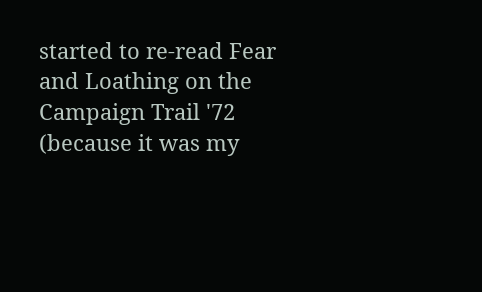started to re-read Fear and Loathing on the Campaign Trail '72 (because it was my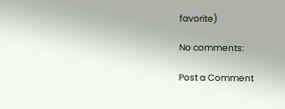favorite)

No comments:

Post a Comment